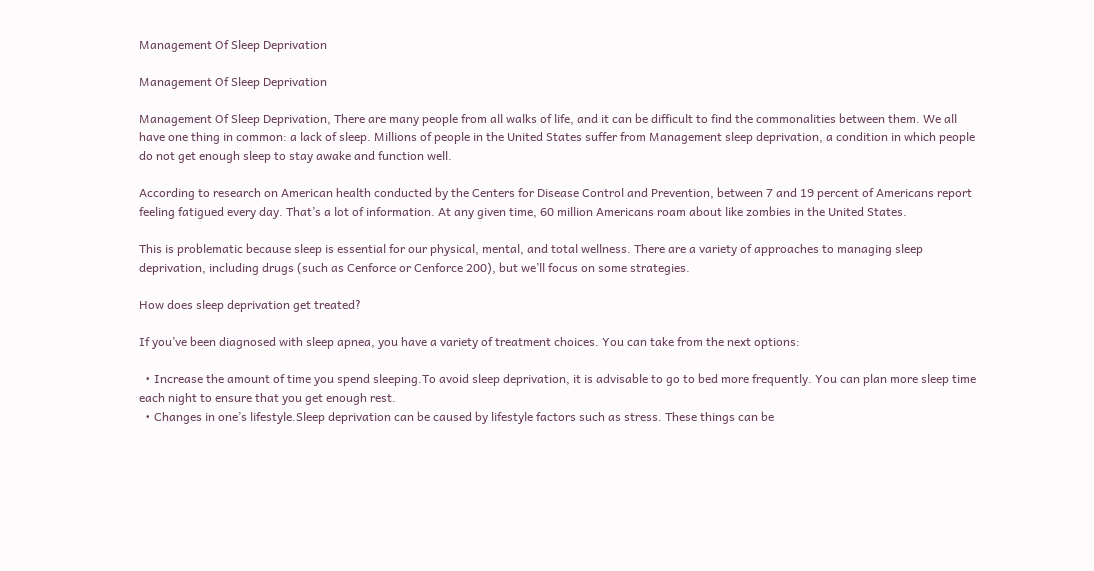Management Of Sleep Deprivation

Management Of Sleep Deprivation

Management Of Sleep Deprivation, There are many people from all walks of life, and it can be difficult to find the commonalities between them. We all have one thing in common: a lack of sleep. Millions of people in the United States suffer from Management sleep deprivation, a condition in which people do not get enough sleep to stay awake and function well.

According to research on American health conducted by the Centers for Disease Control and Prevention, between 7 and 19 percent of Americans report feeling fatigued every day. That’s a lot of information. At any given time, 60 million Americans roam about like zombies in the United States.

This is problematic because sleep is essential for our physical, mental, and total wellness. There are a variety of approaches to managing sleep deprivation, including drugs (such as Cenforce or Cenforce 200), but we’ll focus on some strategies.

How does sleep deprivation get treated?

If you’ve been diagnosed with sleep apnea, you have a variety of treatment choices. You can take from the next options:

  • Increase the amount of time you spend sleeping.To avoid sleep deprivation, it is advisable to go to bed more frequently. You can plan more sleep time each night to ensure that you get enough rest.
  • Changes in one’s lifestyle.Sleep deprivation can be caused by lifestyle factors such as stress. These things can be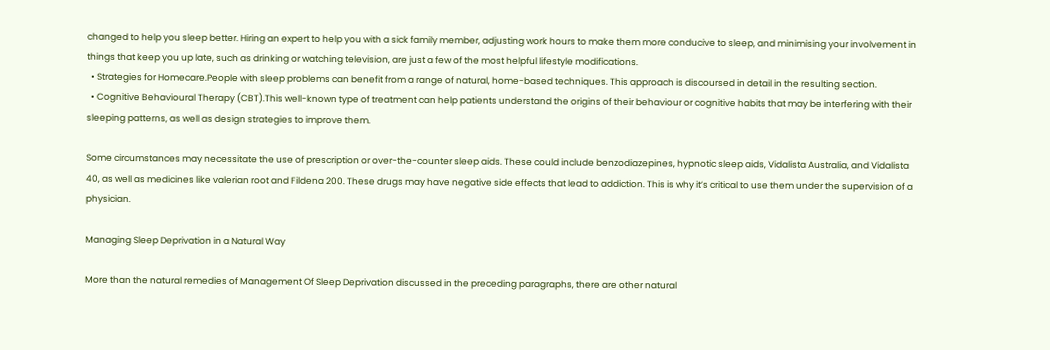changed to help you sleep better. Hiring an expert to help you with a sick family member, adjusting work hours to make them more conducive to sleep, and minimising your involvement in things that keep you up late, such as drinking or watching television, are just a few of the most helpful lifestyle modifications.
  • Strategies for Homecare.People with sleep problems can benefit from a range of natural, home-based techniques. This approach is discoursed in detail in the resulting section.
  • Cognitive Behavioural Therapy (CBT).This well-known type of treatment can help patients understand the origins of their behaviour or cognitive habits that may be interfering with their sleeping patterns, as well as design strategies to improve them.

Some circumstances may necessitate the use of prescription or over-the-counter sleep aids. These could include benzodiazepines, hypnotic sleep aids, Vidalista Australia, and Vidalista 40, as well as medicines like valerian root and Fildena 200. These drugs may have negative side effects that lead to addiction. This is why it’s critical to use them under the supervision of a physician.

Managing Sleep Deprivation in a Natural Way

More than the natural remedies of Management Of Sleep Deprivation discussed in the preceding paragraphs, there are other natural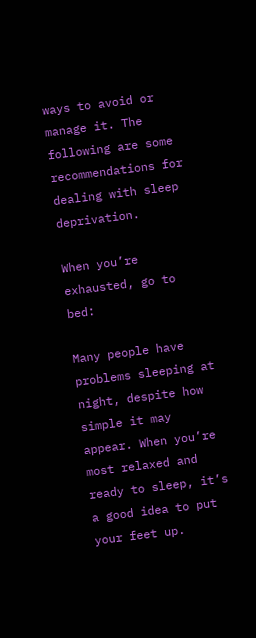ways to avoid or manage it. The following are some recommendations for dealing with sleep deprivation.

When you’re exhausted, go to bed:

Many people have problems sleeping at night, despite how simple it may appear. When you’re most relaxed and ready to sleep, it’s a good idea to put your feet up.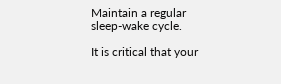Maintain a regular sleep-wake cycle.

It is critical that your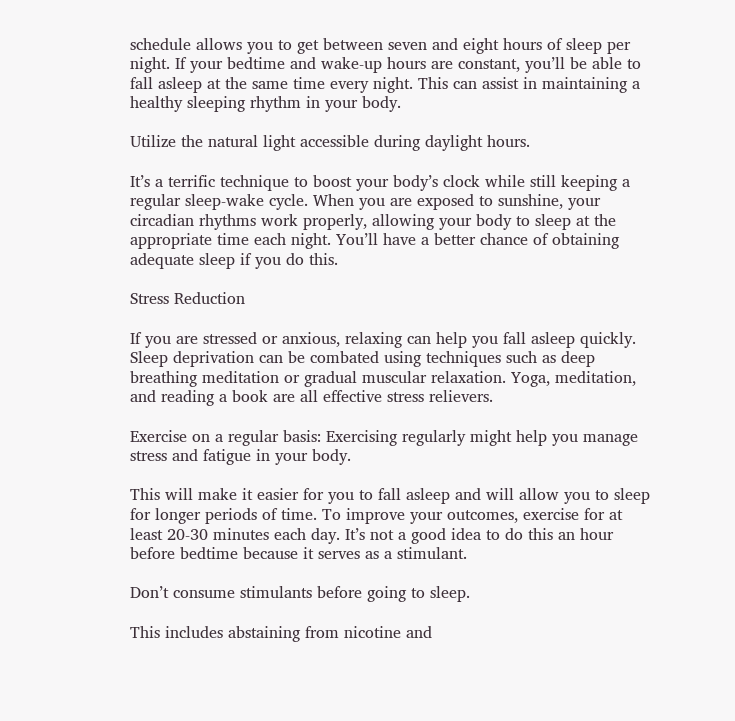schedule allows you to get between seven and eight hours of sleep per night. If your bedtime and wake-up hours are constant, you’ll be able to fall asleep at the same time every night. This can assist in maintaining a healthy sleeping rhythm in your body.

Utilize the natural light accessible during daylight hours.

It’s a terrific technique to boost your body’s clock while still keeping a regular sleep-wake cycle. When you are exposed to sunshine, your circadian rhythms work properly, allowing your body to sleep at the appropriate time each night. You’ll have a better chance of obtaining adequate sleep if you do this.

Stress Reduction

If you are stressed or anxious, relaxing can help you fall asleep quickly. Sleep deprivation can be combated using techniques such as deep breathing meditation or gradual muscular relaxation. Yoga, meditation, and reading a book are all effective stress relievers.

Exercise on a regular basis: Exercising regularly might help you manage stress and fatigue in your body.

This will make it easier for you to fall asleep and will allow you to sleep for longer periods of time. To improve your outcomes, exercise for at least 20-30 minutes each day. It’s not a good idea to do this an hour before bedtime because it serves as a stimulant.

Don’t consume stimulants before going to sleep.

This includes abstaining from nicotine and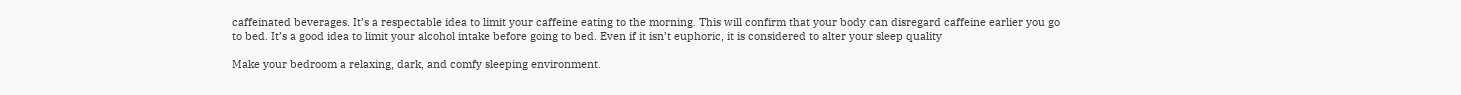caffeinated beverages. It’s a respectable idea to limit your caffeine eating to the morning. This will confirm that your body can disregard caffeine earlier you go to bed. It’s a good idea to limit your alcohol intake before going to bed. Even if it isn’t euphoric, it is considered to alter your sleep quality

Make your bedroom a relaxing, dark, and comfy sleeping environment.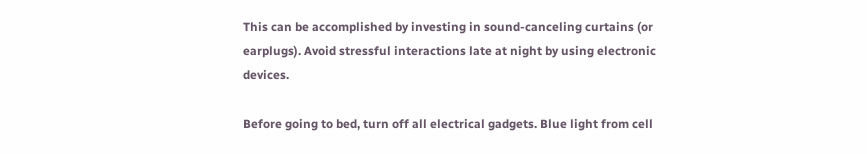This can be accomplished by investing in sound-canceling curtains (or earplugs). Avoid stressful interactions late at night by using electronic devices.

Before going to bed, turn off all electrical gadgets. Blue light from cell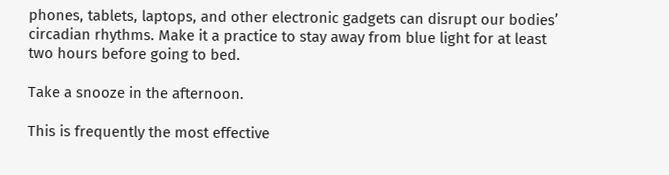phones, tablets, laptops, and other electronic gadgets can disrupt our bodies’ circadian rhythms. Make it a practice to stay away from blue light for at least two hours before going to bed.

Take a snooze in the afternoon.

This is frequently the most effective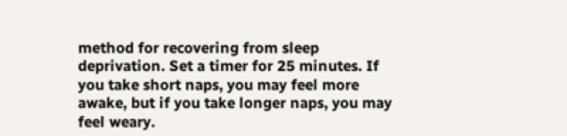method for recovering from sleep deprivation. Set a timer for 25 minutes. If you take short naps, you may feel more awake, but if you take longer naps, you may feel weary.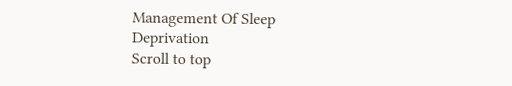Management Of Sleep Deprivation
Scroll to top